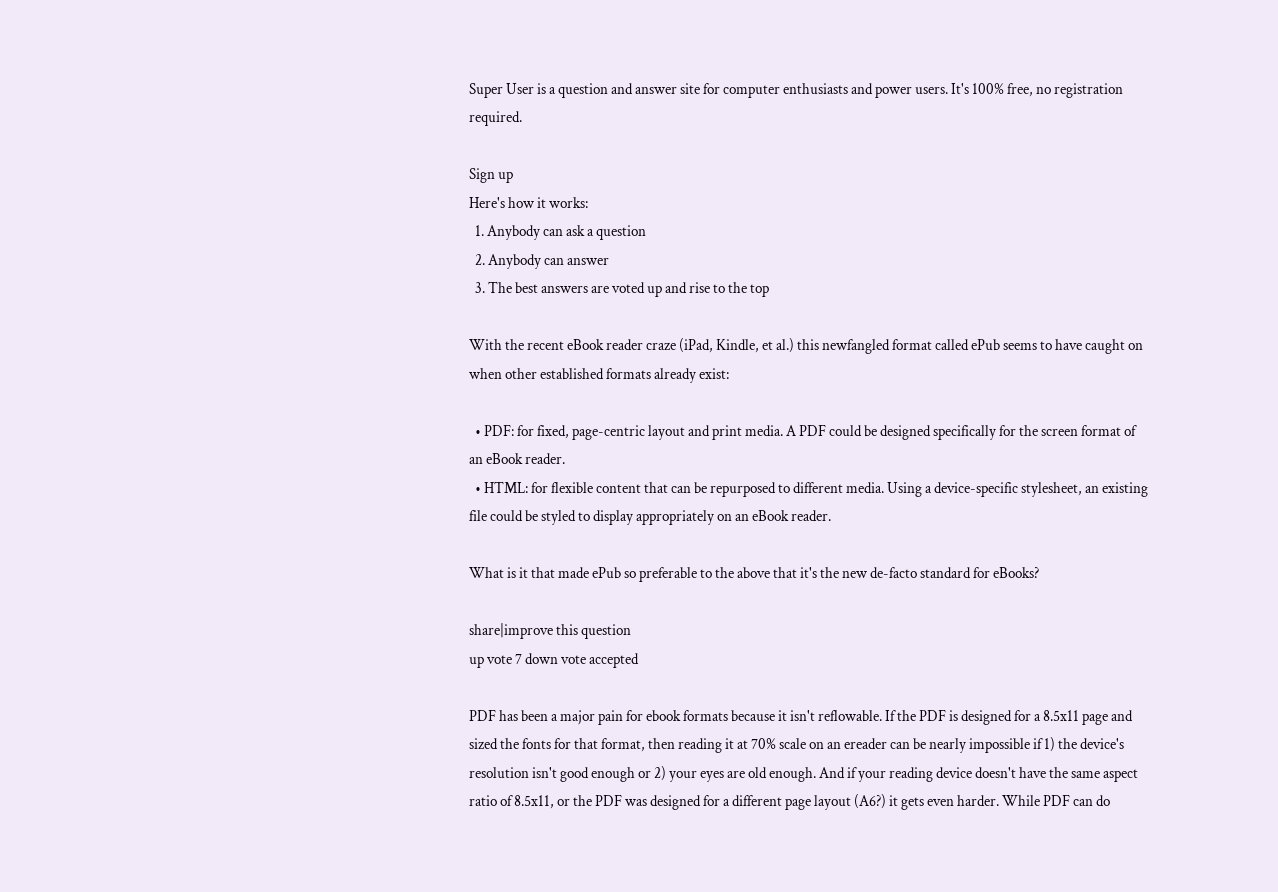Super User is a question and answer site for computer enthusiasts and power users. It's 100% free, no registration required.

Sign up
Here's how it works:
  1. Anybody can ask a question
  2. Anybody can answer
  3. The best answers are voted up and rise to the top

With the recent eBook reader craze (iPad, Kindle, et al.) this newfangled format called ePub seems to have caught on when other established formats already exist:

  • PDF: for fixed, page-centric layout and print media. A PDF could be designed specifically for the screen format of an eBook reader.
  • HTML: for flexible content that can be repurposed to different media. Using a device-specific stylesheet, an existing file could be styled to display appropriately on an eBook reader.

What is it that made ePub so preferable to the above that it's the new de-facto standard for eBooks?

share|improve this question
up vote 7 down vote accepted

PDF has been a major pain for ebook formats because it isn't reflowable. If the PDF is designed for a 8.5x11 page and sized the fonts for that format, then reading it at 70% scale on an ereader can be nearly impossible if 1) the device's resolution isn't good enough or 2) your eyes are old enough. And if your reading device doesn't have the same aspect ratio of 8.5x11, or the PDF was designed for a different page layout (A6?) it gets even harder. While PDF can do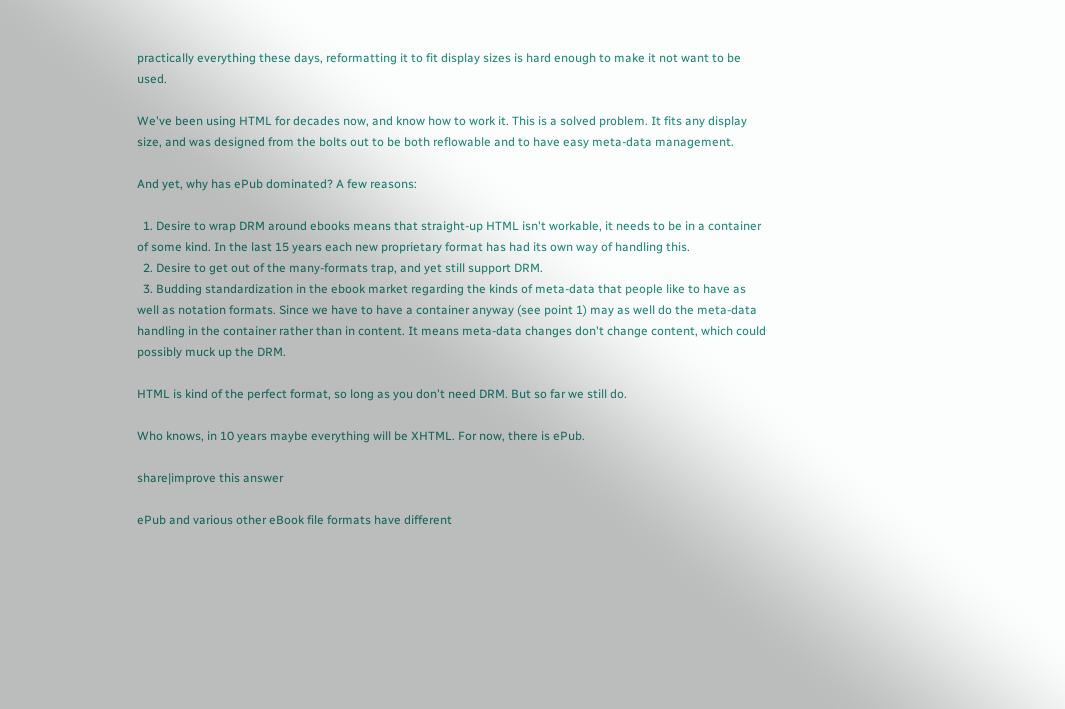practically everything these days, reformatting it to fit display sizes is hard enough to make it not want to be used.

We've been using HTML for decades now, and know how to work it. This is a solved problem. It fits any display size, and was designed from the bolts out to be both reflowable and to have easy meta-data management.

And yet, why has ePub dominated? A few reasons:

  1. Desire to wrap DRM around ebooks means that straight-up HTML isn't workable, it needs to be in a container of some kind. In the last 15 years each new proprietary format has had its own way of handling this.
  2. Desire to get out of the many-formats trap, and yet still support DRM.
  3. Budding standardization in the ebook market regarding the kinds of meta-data that people like to have as well as notation formats. Since we have to have a container anyway (see point 1) may as well do the meta-data handling in the container rather than in content. It means meta-data changes don't change content, which could possibly muck up the DRM.

HTML is kind of the perfect format, so long as you don't need DRM. But so far we still do.

Who knows, in 10 years maybe everything will be XHTML. For now, there is ePub.

share|improve this answer

ePub and various other eBook file formats have different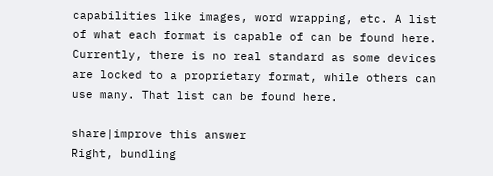capabilities like images, word wrapping, etc. A list of what each format is capable of can be found here. Currently, there is no real standard as some devices are locked to a proprietary format, while others can use many. That list can be found here.

share|improve this answer
Right, bundling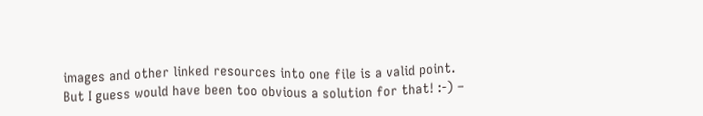images and other linked resources into one file is a valid point. But I guess would have been too obvious a solution for that! :-) –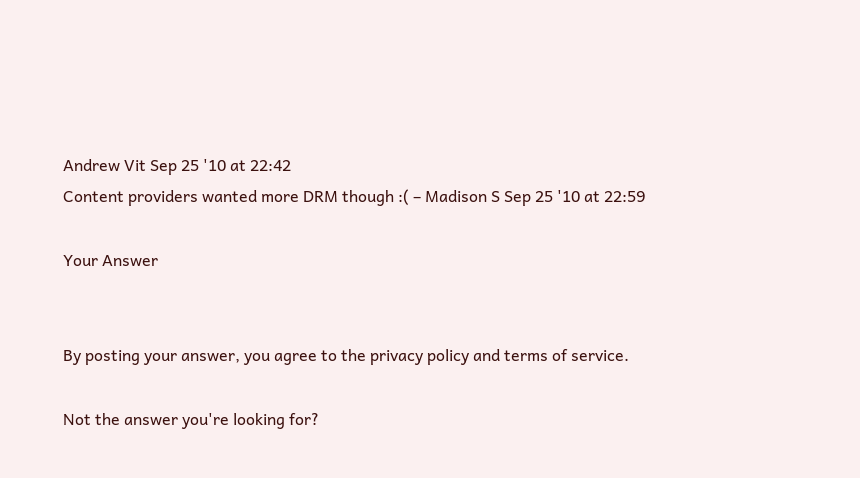Andrew Vit Sep 25 '10 at 22:42
Content providers wanted more DRM though :( – Madison S Sep 25 '10 at 22:59

Your Answer


By posting your answer, you agree to the privacy policy and terms of service.

Not the answer you're looking for?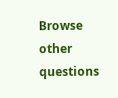Browse other questions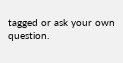tagged or ask your own question.